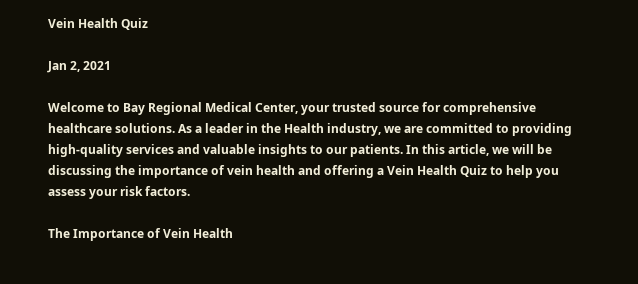Vein Health Quiz

Jan 2, 2021

Welcome to Bay Regional Medical Center, your trusted source for comprehensive healthcare solutions. As a leader in the Health industry, we are committed to providing high-quality services and valuable insights to our patients. In this article, we will be discussing the importance of vein health and offering a Vein Health Quiz to help you assess your risk factors.

The Importance of Vein Health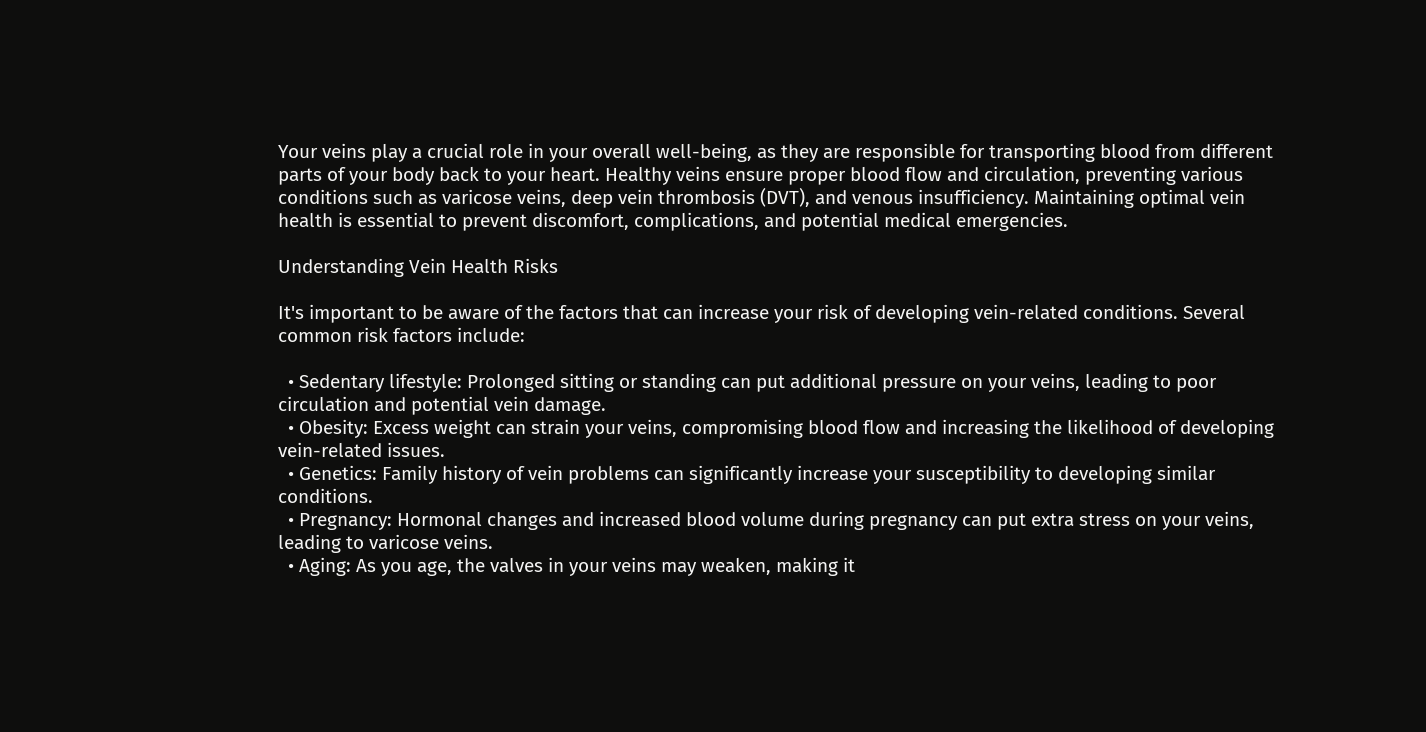Your veins play a crucial role in your overall well-being, as they are responsible for transporting blood from different parts of your body back to your heart. Healthy veins ensure proper blood flow and circulation, preventing various conditions such as varicose veins, deep vein thrombosis (DVT), and venous insufficiency. Maintaining optimal vein health is essential to prevent discomfort, complications, and potential medical emergencies.

Understanding Vein Health Risks

It's important to be aware of the factors that can increase your risk of developing vein-related conditions. Several common risk factors include:

  • Sedentary lifestyle: Prolonged sitting or standing can put additional pressure on your veins, leading to poor circulation and potential vein damage.
  • Obesity: Excess weight can strain your veins, compromising blood flow and increasing the likelihood of developing vein-related issues.
  • Genetics: Family history of vein problems can significantly increase your susceptibility to developing similar conditions.
  • Pregnancy: Hormonal changes and increased blood volume during pregnancy can put extra stress on your veins, leading to varicose veins.
  • Aging: As you age, the valves in your veins may weaken, making it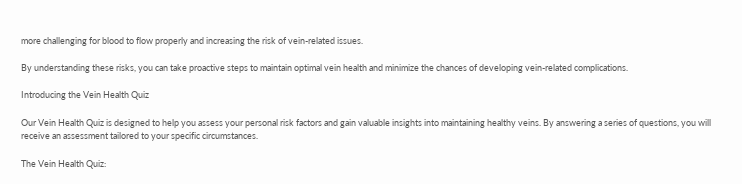more challenging for blood to flow properly and increasing the risk of vein-related issues.

By understanding these risks, you can take proactive steps to maintain optimal vein health and minimize the chances of developing vein-related complications.

Introducing the Vein Health Quiz

Our Vein Health Quiz is designed to help you assess your personal risk factors and gain valuable insights into maintaining healthy veins. By answering a series of questions, you will receive an assessment tailored to your specific circumstances.

The Vein Health Quiz: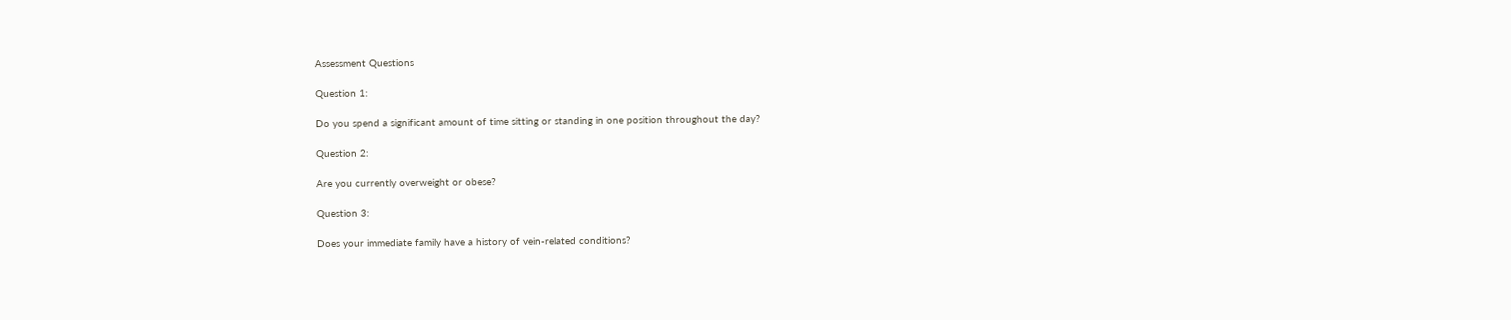Assessment Questions

Question 1:

Do you spend a significant amount of time sitting or standing in one position throughout the day?

Question 2:

Are you currently overweight or obese?

Question 3:

Does your immediate family have a history of vein-related conditions?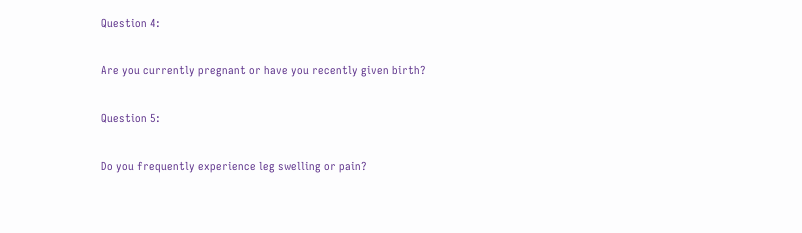Question 4:

Are you currently pregnant or have you recently given birth?

Question 5:

Do you frequently experience leg swelling or pain?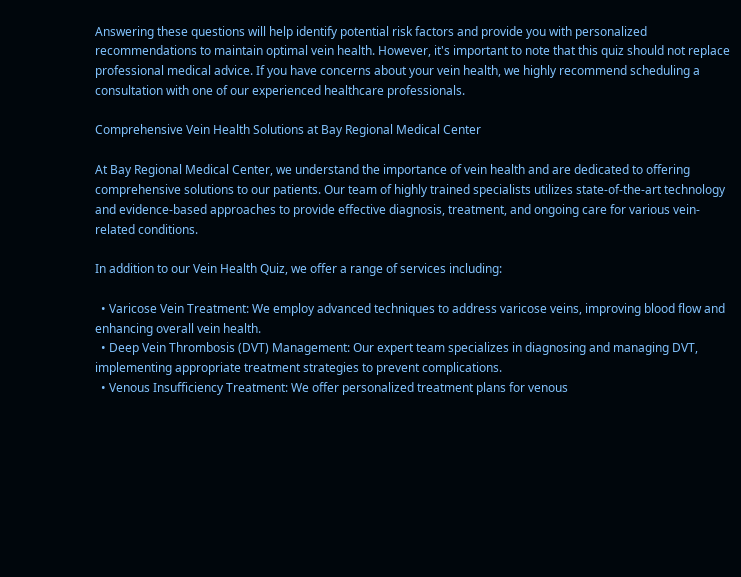Answering these questions will help identify potential risk factors and provide you with personalized recommendations to maintain optimal vein health. However, it's important to note that this quiz should not replace professional medical advice. If you have concerns about your vein health, we highly recommend scheduling a consultation with one of our experienced healthcare professionals.

Comprehensive Vein Health Solutions at Bay Regional Medical Center

At Bay Regional Medical Center, we understand the importance of vein health and are dedicated to offering comprehensive solutions to our patients. Our team of highly trained specialists utilizes state-of-the-art technology and evidence-based approaches to provide effective diagnosis, treatment, and ongoing care for various vein-related conditions.

In addition to our Vein Health Quiz, we offer a range of services including:

  • Varicose Vein Treatment: We employ advanced techniques to address varicose veins, improving blood flow and enhancing overall vein health.
  • Deep Vein Thrombosis (DVT) Management: Our expert team specializes in diagnosing and managing DVT, implementing appropriate treatment strategies to prevent complications.
  • Venous Insufficiency Treatment: We offer personalized treatment plans for venous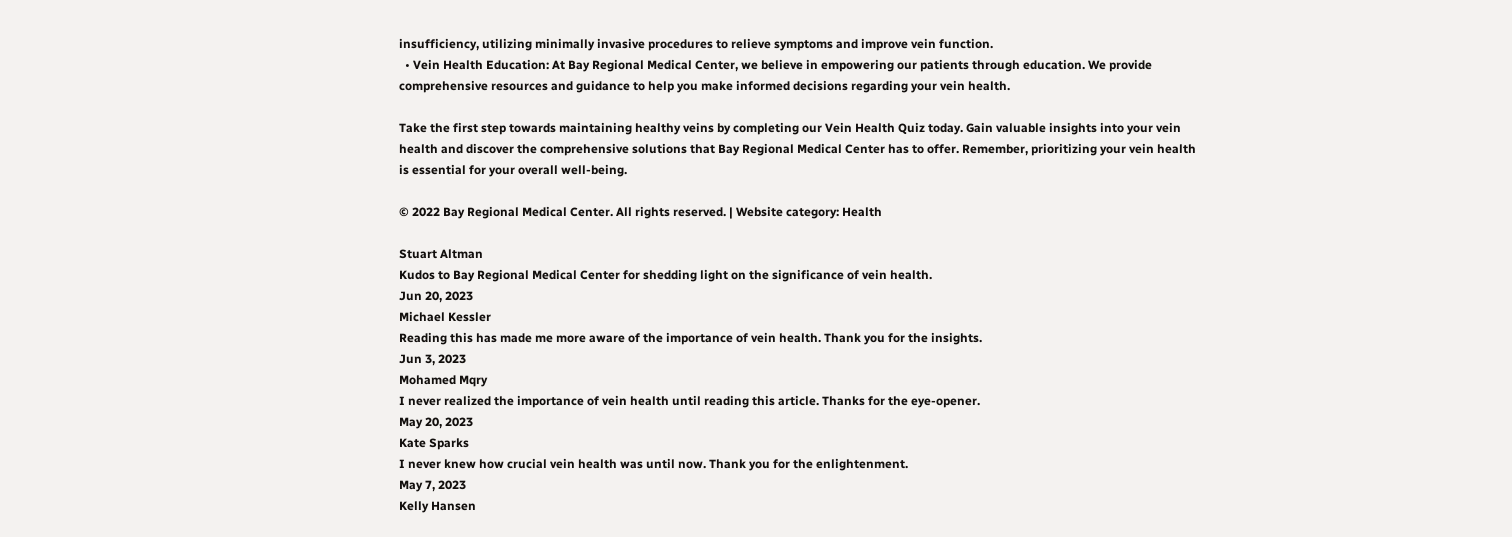insufficiency, utilizing minimally invasive procedures to relieve symptoms and improve vein function.
  • Vein Health Education: At Bay Regional Medical Center, we believe in empowering our patients through education. We provide comprehensive resources and guidance to help you make informed decisions regarding your vein health.

Take the first step towards maintaining healthy veins by completing our Vein Health Quiz today. Gain valuable insights into your vein health and discover the comprehensive solutions that Bay Regional Medical Center has to offer. Remember, prioritizing your vein health is essential for your overall well-being.

© 2022 Bay Regional Medical Center. All rights reserved. | Website category: Health

Stuart Altman
Kudos to Bay Regional Medical Center for shedding light on the significance of vein health.
Jun 20, 2023
Michael Kessler
Reading this has made me more aware of the importance of vein health. Thank you for the insights.
Jun 3, 2023
Mohamed Mqry
I never realized the importance of vein health until reading this article. Thanks for the eye-opener.
May 20, 2023
Kate Sparks
I never knew how crucial vein health was until now. Thank you for the enlightenment.
May 7, 2023
Kelly Hansen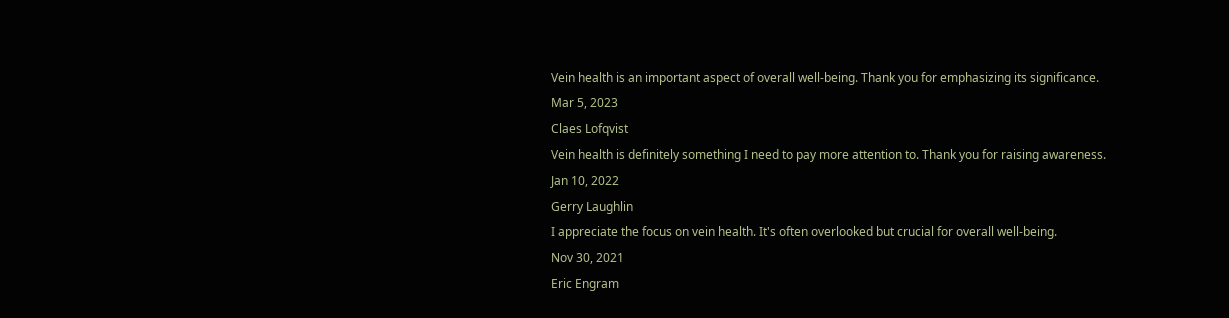Vein health is an important aspect of overall well-being. Thank you for emphasizing its significance.
Mar 5, 2023
Claes Lofqvist
Vein health is definitely something I need to pay more attention to. Thank you for raising awareness.
Jan 10, 2022
Gerry Laughlin
I appreciate the focus on vein health. It's often overlooked but crucial for overall well-being.
Nov 30, 2021
Eric Engram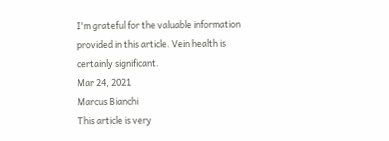I'm grateful for the valuable information provided in this article. Vein health is certainly significant.
Mar 24, 2021
Marcus Bianchi
This article is very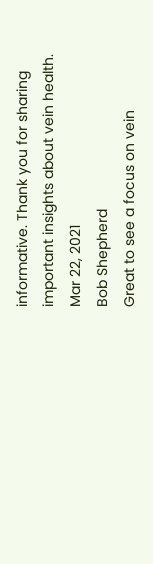informative. Thank you for sharing important insights about vein health.
Mar 22, 2021
Bob Shepherd
Great to see a focus on vein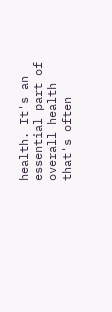health. It's an essential part of overall health that's often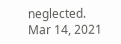neglected.
Mar 14, 2021